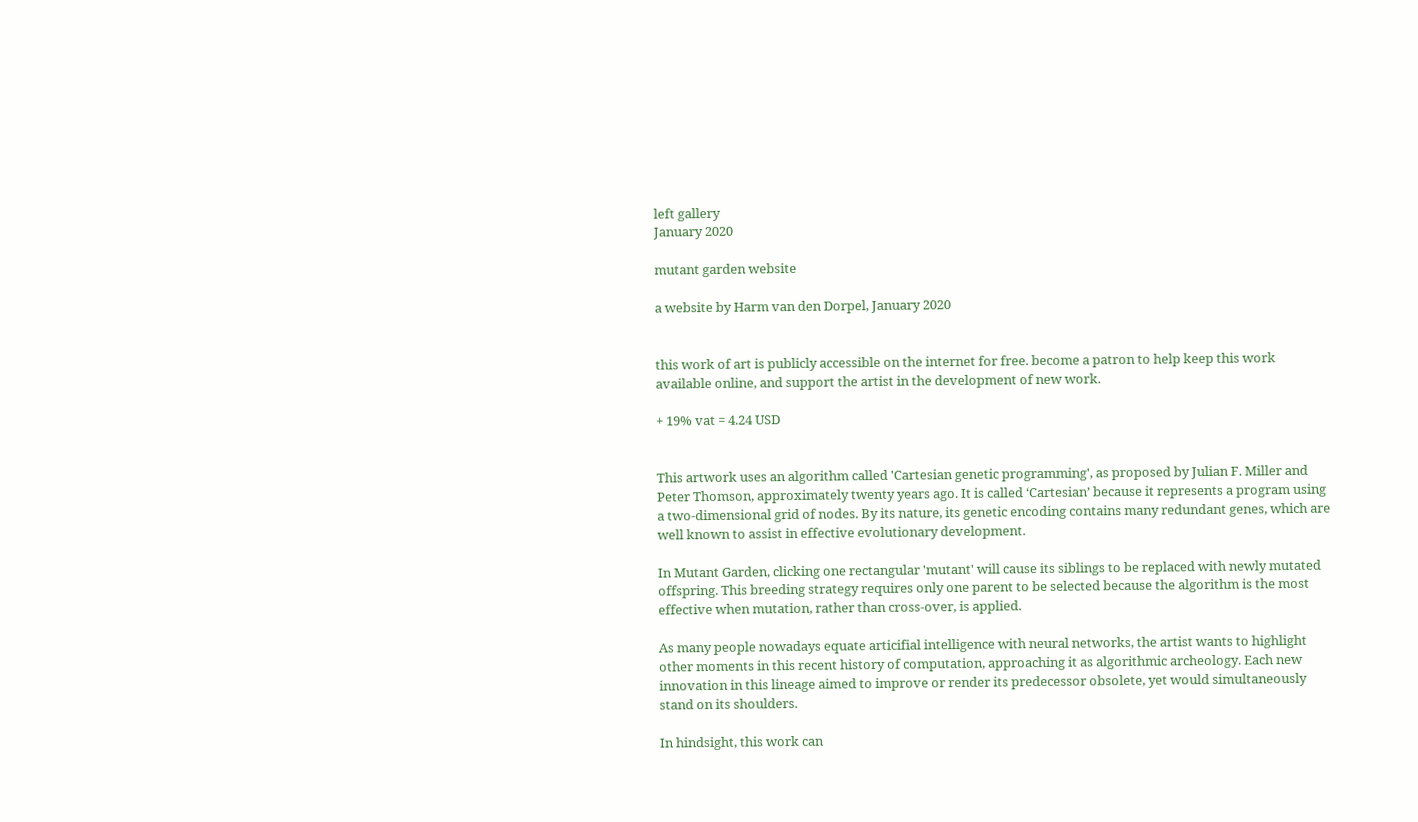left gallery
January 2020

mutant garden website

a website by Harm van den Dorpel, January 2020


this work of art is publicly accessible on the internet for free. become a patron to help keep this work available online, and support the artist in the development of new work.

+ 19% vat = 4.24 USD


This artwork uses an algorithm called 'Cartesian genetic programming', as proposed by Julian F. Miller and Peter Thomson, approximately twenty years ago. It is called ‘Cartesian’ because it represents a program using a two-dimensional grid of nodes. By its nature, its genetic encoding contains many redundant genes, which are well known to assist in effective evolutionary development.

In Mutant Garden, clicking one rectangular 'mutant' will cause its siblings to be replaced with newly mutated offspring. This breeding strategy requires only one parent to be selected because the algorithm is the most effective when mutation, rather than cross-over, is applied.

As many people nowadays equate articifial intelligence with neural networks, the artist wants to highlight other moments in this recent history of computation, approaching it as algorithmic archeology. Each new innovation in this lineage aimed to improve or render its predecessor obsolete, yet would simultaneously stand on its shoulders.

In hindsight, this work can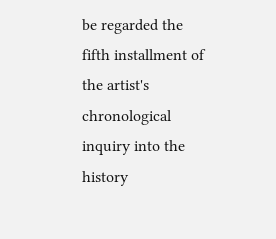be regarded the fifth installment of the artist's chronological inquiry into the history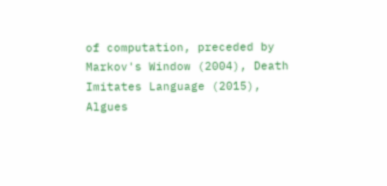of computation, preceded by Markov's Window (2004), Death Imitates Language (2015), Algues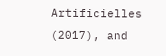Artificielles (2017), and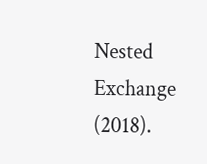Nested Exchange (2018).